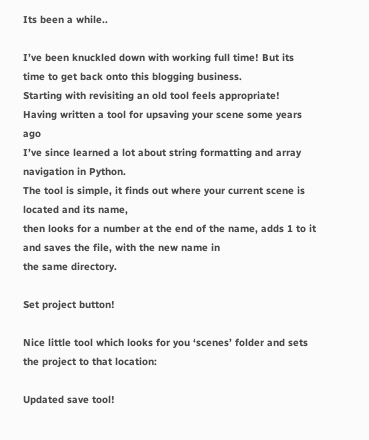Its been a while..

I’ve been knuckled down with working full time! But its time to get back onto this blogging business.
Starting with revisiting an old tool feels appropriate!
Having written a tool for upsaving your scene some years ago
I’ve since learned a lot about string formatting and array navigation in Python.
The tool is simple, it finds out where your current scene is located and its name,
then looks for a number at the end of the name, adds 1 to it and saves the file, with the new name in
the same directory.

Set project button!

Nice little tool which looks for you ‘scenes’ folder and sets the project to that location:

Updated save tool!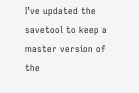I’ve updated the savetool to keep a master version of the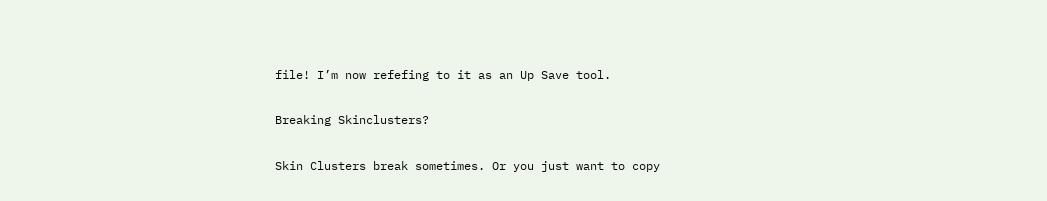file! I’m now refefing to it as an Up Save tool.

Breaking Skinclusters?

Skin Clusters break sometimes. Or you just want to copy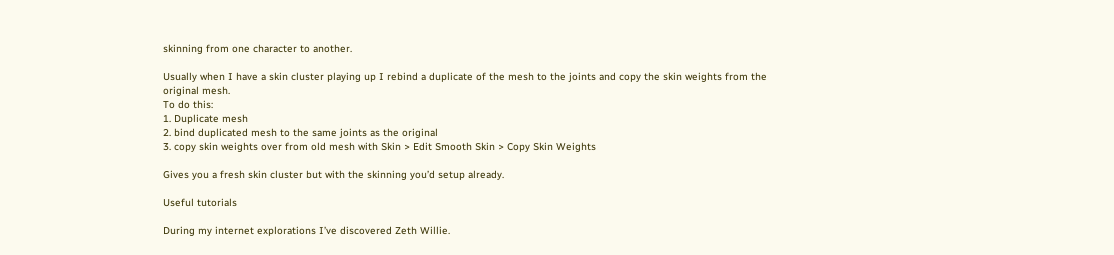skinning from one character to another.

Usually when I have a skin cluster playing up I rebind a duplicate of the mesh to the joints and copy the skin weights from the original mesh.
To do this:
1. Duplicate mesh
2. bind duplicated mesh to the same joints as the original
3. copy skin weights over from old mesh with Skin > Edit Smooth Skin > Copy Skin Weights

Gives you a fresh skin cluster but with the skinning you’d setup already.

Useful tutorials

During my internet explorations I’ve discovered Zeth Willie.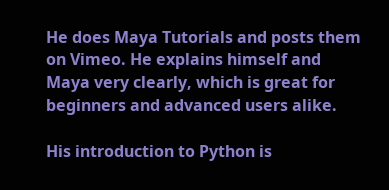He does Maya Tutorials and posts them on Vimeo. He explains himself and Maya very clearly, which is great for beginners and advanced users alike.

His introduction to Python is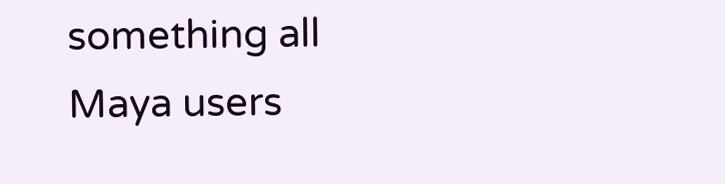something all Maya users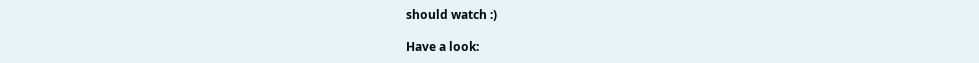should watch :)

Have a look: